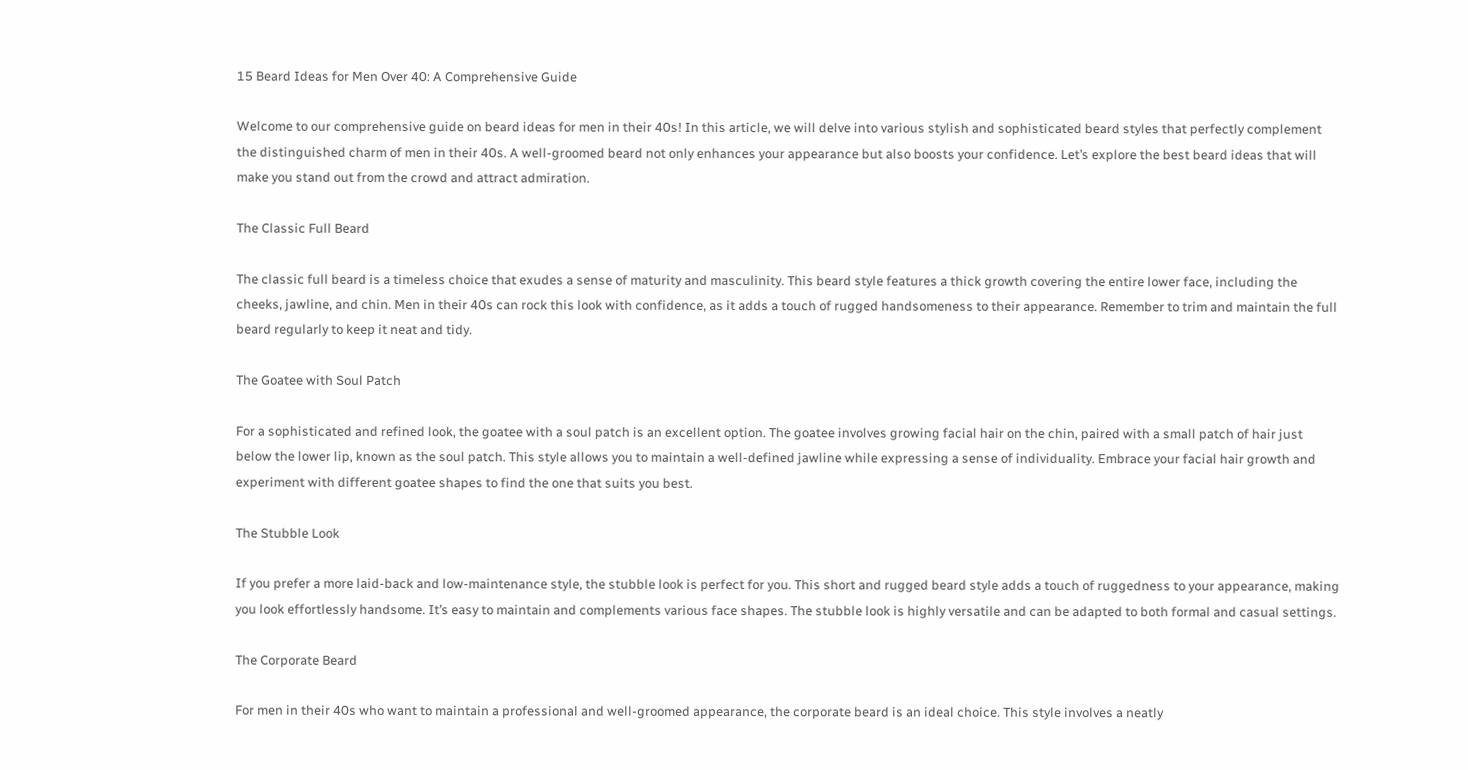15 Beard Ideas for Men Over 40: A Comprehensive Guide

Welcome to our comprehensive guide on beard ideas for men in their 40s! In this article, we will delve into various stylish and sophisticated beard styles that perfectly complement the distinguished charm of men in their 40s. A well-groomed beard not only enhances your appearance but also boosts your confidence. Let’s explore the best beard ideas that will make you stand out from the crowd and attract admiration.

The Classic Full Beard

The classic full beard is a timeless choice that exudes a sense of maturity and masculinity. This beard style features a thick growth covering the entire lower face, including the cheeks, jawline, and chin. Men in their 40s can rock this look with confidence, as it adds a touch of rugged handsomeness to their appearance. Remember to trim and maintain the full beard regularly to keep it neat and tidy.

The Goatee with Soul Patch

For a sophisticated and refined look, the goatee with a soul patch is an excellent option. The goatee involves growing facial hair on the chin, paired with a small patch of hair just below the lower lip, known as the soul patch. This style allows you to maintain a well-defined jawline while expressing a sense of individuality. Embrace your facial hair growth and experiment with different goatee shapes to find the one that suits you best.

The Stubble Look

If you prefer a more laid-back and low-maintenance style, the stubble look is perfect for you. This short and rugged beard style adds a touch of ruggedness to your appearance, making you look effortlessly handsome. It’s easy to maintain and complements various face shapes. The stubble look is highly versatile and can be adapted to both formal and casual settings.

The Corporate Beard

For men in their 40s who want to maintain a professional and well-groomed appearance, the corporate beard is an ideal choice. This style involves a neatly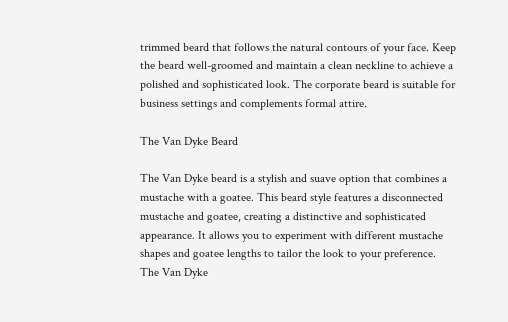trimmed beard that follows the natural contours of your face. Keep the beard well-groomed and maintain a clean neckline to achieve a polished and sophisticated look. The corporate beard is suitable for business settings and complements formal attire.

The Van Dyke Beard

The Van Dyke beard is a stylish and suave option that combines a mustache with a goatee. This beard style features a disconnected mustache and goatee, creating a distinctive and sophisticated appearance. It allows you to experiment with different mustache shapes and goatee lengths to tailor the look to your preference. The Van Dyke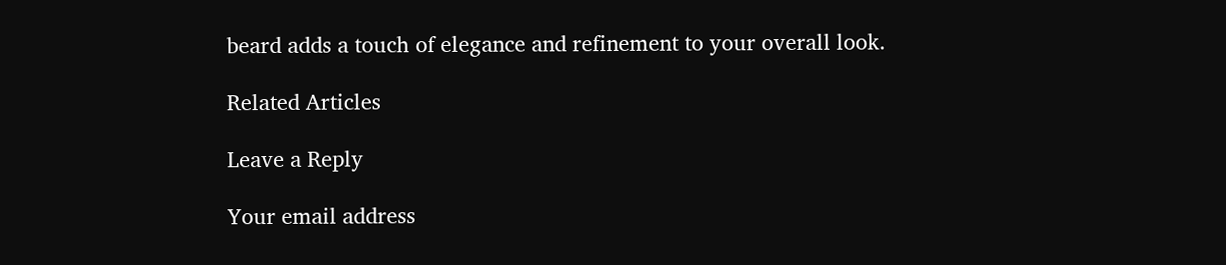beard adds a touch of elegance and refinement to your overall look.

Related Articles

Leave a Reply

Your email address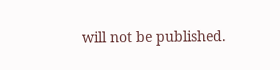will not be published.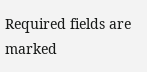Required fields are marked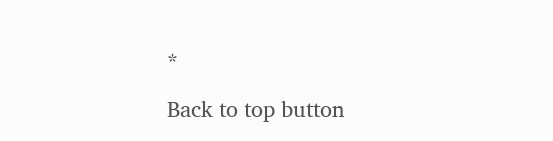*

Back to top button